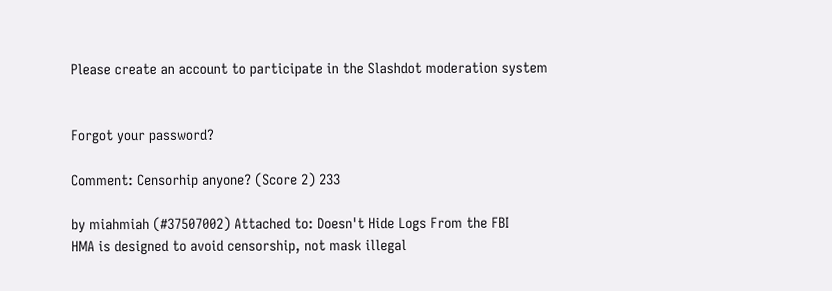Please create an account to participate in the Slashdot moderation system


Forgot your password?

Comment: Censorhip anyone? (Score 2) 233

by miahmiah (#37507002) Attached to: Doesn't Hide Logs From the FBI
HMA is designed to avoid censorship, not mask illegal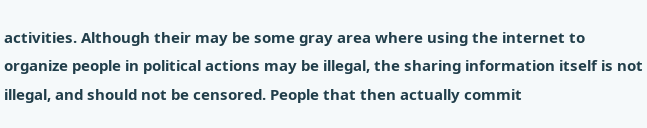activities. Although their may be some gray area where using the internet to organize people in political actions may be illegal, the sharing information itself is not illegal, and should not be censored. People that then actually commit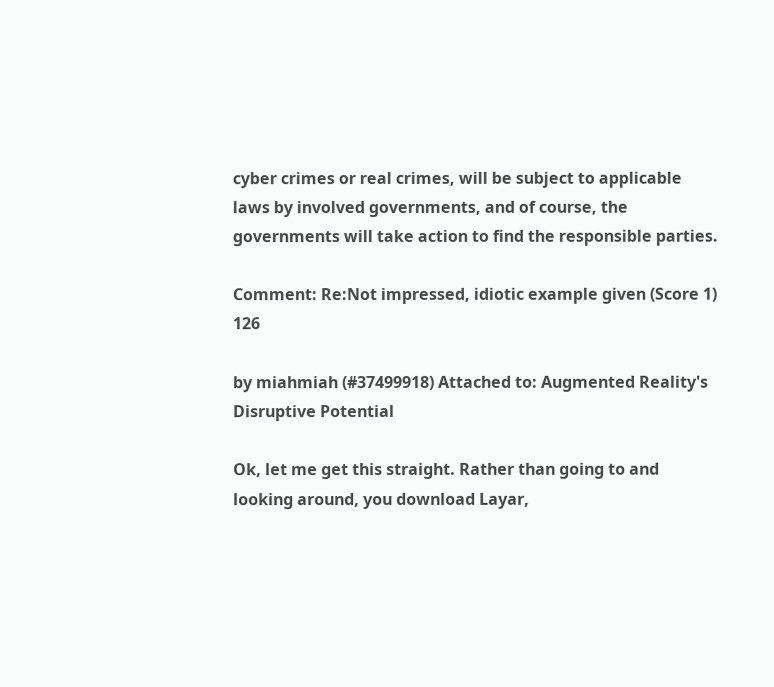cyber crimes or real crimes, will be subject to applicable laws by involved governments, and of course, the governments will take action to find the responsible parties.

Comment: Re:Not impressed, idiotic example given (Score 1) 126

by miahmiah (#37499918) Attached to: Augmented Reality's Disruptive Potential

Ok, let me get this straight. Rather than going to and looking around, you download Layar,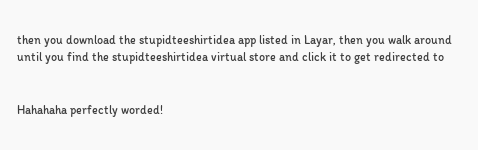then you download the stupidteeshirtidea app listed in Layar, then you walk around until you find the stupidteeshirtidea virtual store and click it to get redirected to


Hahahaha perfectly worded!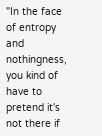"In the face of entropy and nothingness, you kind of have to pretend it's not there if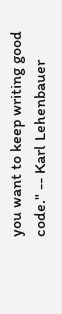you want to keep writing good code." -- Karl Lehenbauer